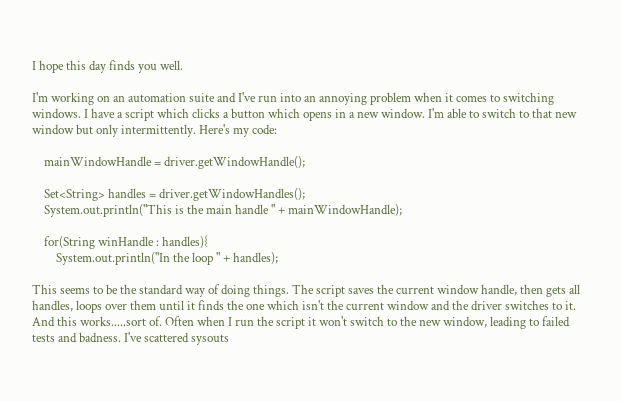I hope this day finds you well.

I'm working on an automation suite and I've run into an annoying problem when it comes to switching windows. I have a script which clicks a button which opens in a new window. I'm able to switch to that new window but only intermittently. Here's my code:

    mainWindowHandle = driver.getWindowHandle();

    Set<String> handles = driver.getWindowHandles();
    System.out.println("This is the main handle " + mainWindowHandle);

    for(String winHandle : handles){
        System.out.println("In the loop " + handles);

This seems to be the standard way of doing things. The script saves the current window handle, then gets all handles, loops over them until it finds the one which isn't the current window and the driver switches to it. And this works.....sort of. Often when I run the script it won't switch to the new window, leading to failed tests and badness. I've scattered sysouts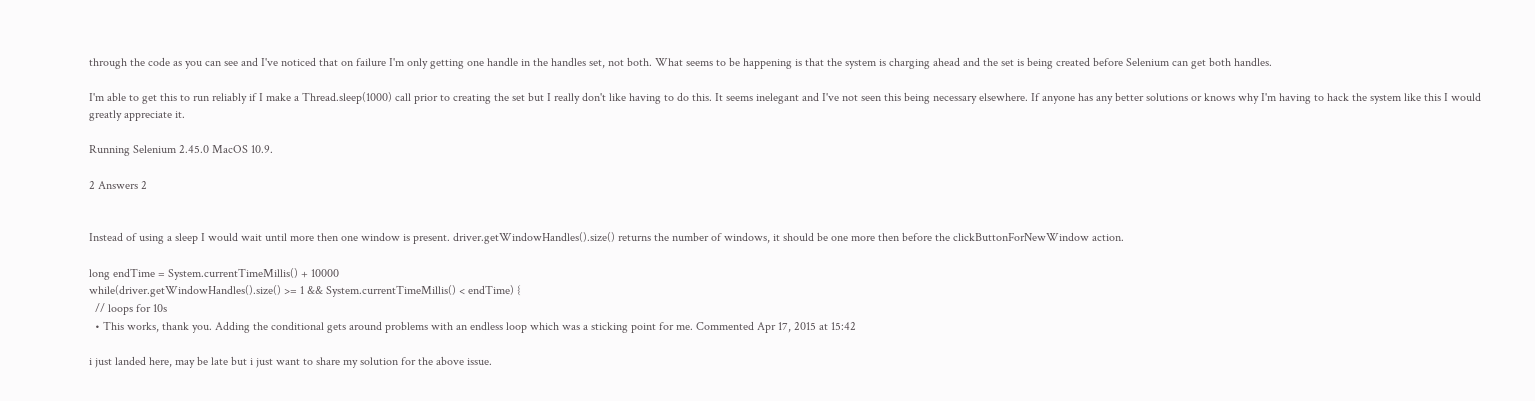through the code as you can see and I've noticed that on failure I'm only getting one handle in the handles set, not both. What seems to be happening is that the system is charging ahead and the set is being created before Selenium can get both handles.

I'm able to get this to run reliably if I make a Thread.sleep(1000) call prior to creating the set but I really don't like having to do this. It seems inelegant and I've not seen this being necessary elsewhere. If anyone has any better solutions or knows why I'm having to hack the system like this I would greatly appreciate it.

Running Selenium 2.45.0 MacOS 10.9.

2 Answers 2


Instead of using a sleep I would wait until more then one window is present. driver.getWindowHandles().size() returns the number of windows, it should be one more then before the clickButtonForNewWindow action.

long endTime = System.currentTimeMillis() + 10000
while(driver.getWindowHandles().size() >= 1 && System.currentTimeMillis() < endTime) {
  // loops for 10s
  • This works, thank you. Adding the conditional gets around problems with an endless loop which was a sticking point for me. Commented Apr 17, 2015 at 15:42

i just landed here, may be late but i just want to share my solution for the above issue.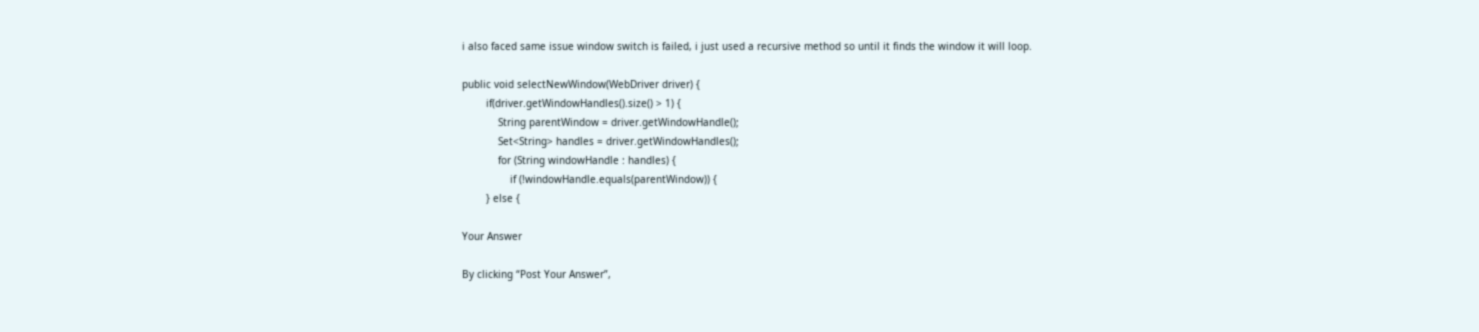i also faced same issue window switch is failed, i just used a recursive method so until it finds the window it will loop.

public void selectNewWindow(WebDriver driver) {
        if(driver.getWindowHandles().size() > 1) {
            String parentWindow = driver.getWindowHandle();
            Set<String> handles = driver.getWindowHandles();
            for (String windowHandle : handles) {
                if (!windowHandle.equals(parentWindow)) {
        } else {

Your Answer

By clicking “Post Your Answer”,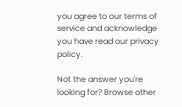you agree to our terms of service and acknowledge you have read our privacy policy.

Not the answer you're looking for? Browse other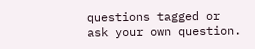questions tagged or ask your own question.